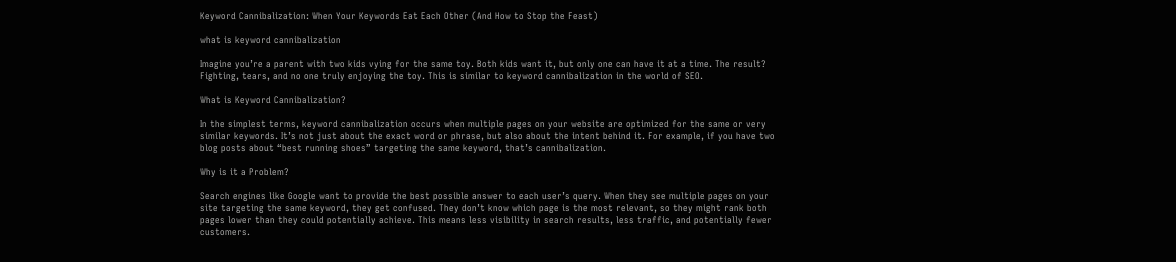Keyword Cannibalization: When Your Keywords Eat Each Other (And How to Stop the Feast)

what is keyword cannibalization

Imagine you’re a parent with two kids vying for the same toy. Both kids want it, but only one can have it at a time. The result? Fighting, tears, and no one truly enjoying the toy. This is similar to keyword cannibalization in the world of SEO.

What is Keyword Cannibalization?

In the simplest terms, keyword cannibalization occurs when multiple pages on your website are optimized for the same or very similar keywords. It’s not just about the exact word or phrase, but also about the intent behind it. For example, if you have two blog posts about “best running shoes” targeting the same keyword, that’s cannibalization.

Why is it a Problem?

Search engines like Google want to provide the best possible answer to each user’s query. When they see multiple pages on your site targeting the same keyword, they get confused. They don’t know which page is the most relevant, so they might rank both pages lower than they could potentially achieve. This means less visibility in search results, less traffic, and potentially fewer customers.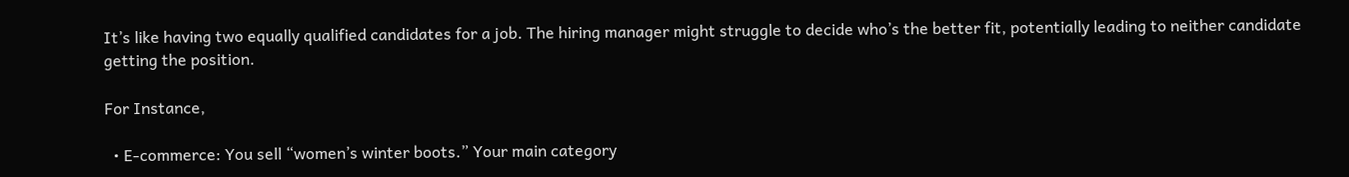It’s like having two equally qualified candidates for a job. The hiring manager might struggle to decide who’s the better fit, potentially leading to neither candidate getting the position.

For Instance,

  • E-commerce: You sell “women’s winter boots.” Your main category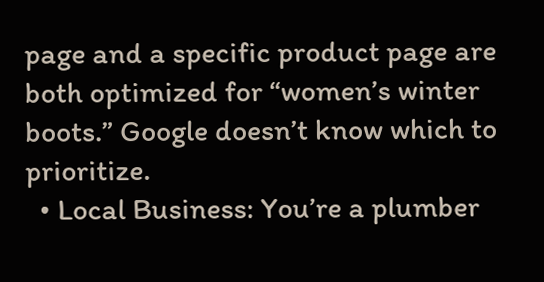page and a specific product page are both optimized for “women’s winter boots.” Google doesn’t know which to prioritize.
  • Local Business: You’re a plumber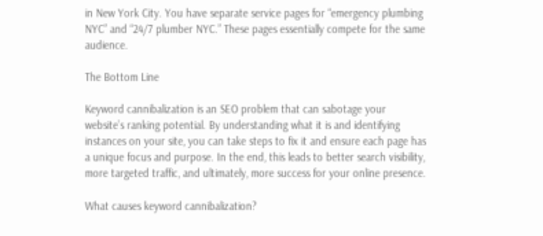in New York City. You have separate service pages for “emergency plumbing NYC” and “24/7 plumber NYC.” These pages essentially compete for the same audience.

The Bottom Line

Keyword cannibalization is an SEO problem that can sabotage your website’s ranking potential. By understanding what it is and identifying instances on your site, you can take steps to fix it and ensure each page has a unique focus and purpose. In the end, this leads to better search visibility, more targeted traffic, and ultimately, more success for your online presence.

What causes keyword cannibalization?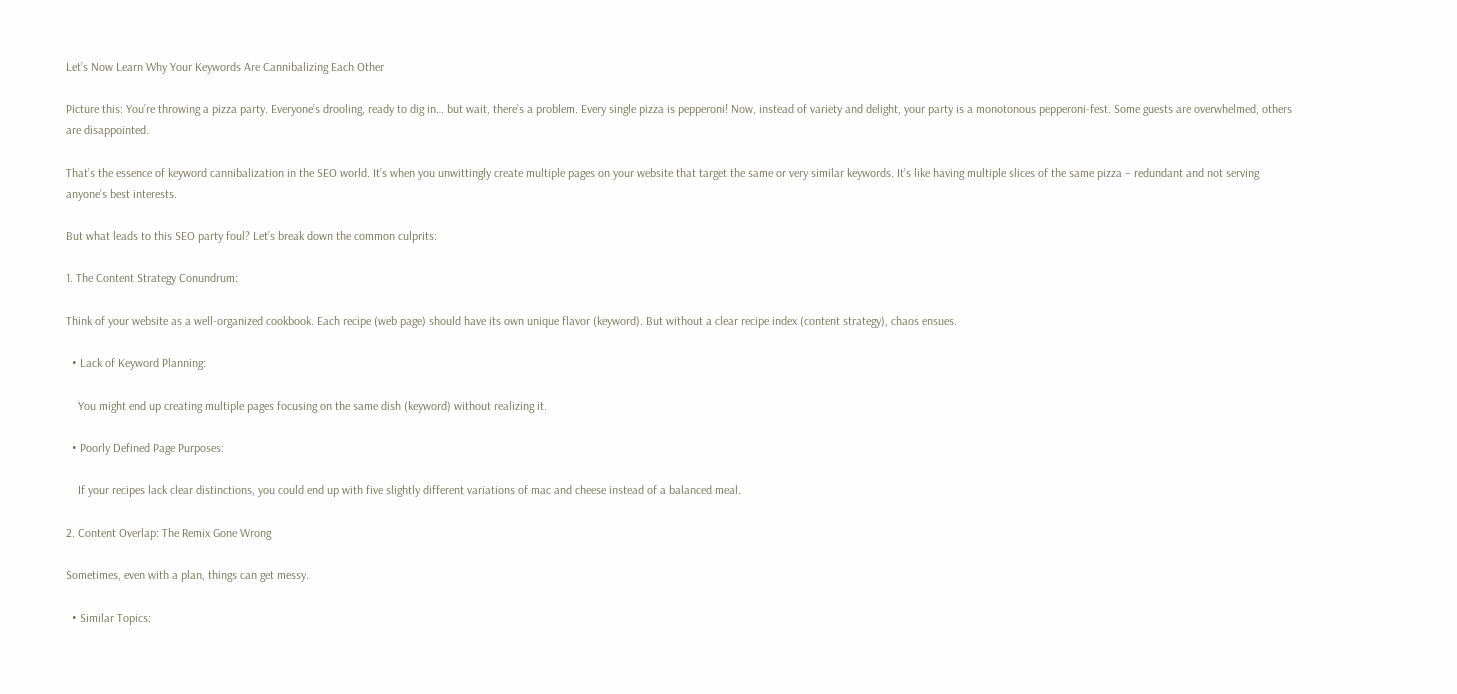Let’s Now Learn Why Your Keywords Are Cannibalizing Each Other

Picture this: You’re throwing a pizza party. Everyone’s drooling, ready to dig in… but wait, there’s a problem. Every single pizza is pepperoni! Now, instead of variety and delight, your party is a monotonous pepperoni-fest. Some guests are overwhelmed, others are disappointed.

That’s the essence of keyword cannibalization in the SEO world. It’s when you unwittingly create multiple pages on your website that target the same or very similar keywords. It’s like having multiple slices of the same pizza – redundant and not serving anyone’s best interests.

But what leads to this SEO party foul? Let’s break down the common culprits:

1. The Content Strategy Conundrum:

Think of your website as a well-organized cookbook. Each recipe (web page) should have its own unique flavor (keyword). But without a clear recipe index (content strategy), chaos ensues.

  • Lack of Keyword Planning:

    You might end up creating multiple pages focusing on the same dish (keyword) without realizing it.

  • Poorly Defined Page Purposes:

    If your recipes lack clear distinctions, you could end up with five slightly different variations of mac and cheese instead of a balanced meal.

2. Content Overlap: The Remix Gone Wrong

Sometimes, even with a plan, things can get messy.

  • Similar Topics: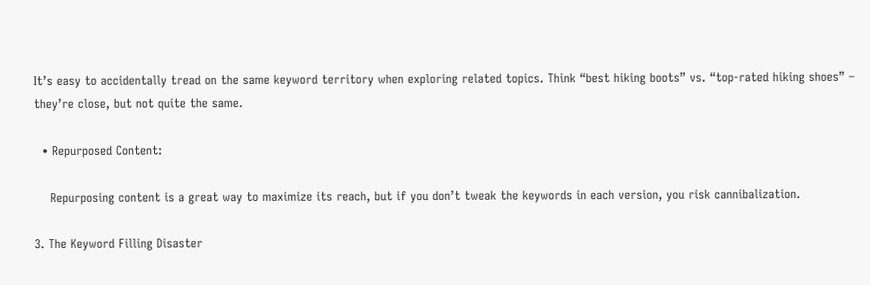It’s easy to accidentally tread on the same keyword territory when exploring related topics. Think “best hiking boots” vs. “top-rated hiking shoes” – they’re close, but not quite the same.

  • Repurposed Content:

    Repurposing content is a great way to maximize its reach, but if you don’t tweak the keywords in each version, you risk cannibalization.

3. The Keyword Filling Disaster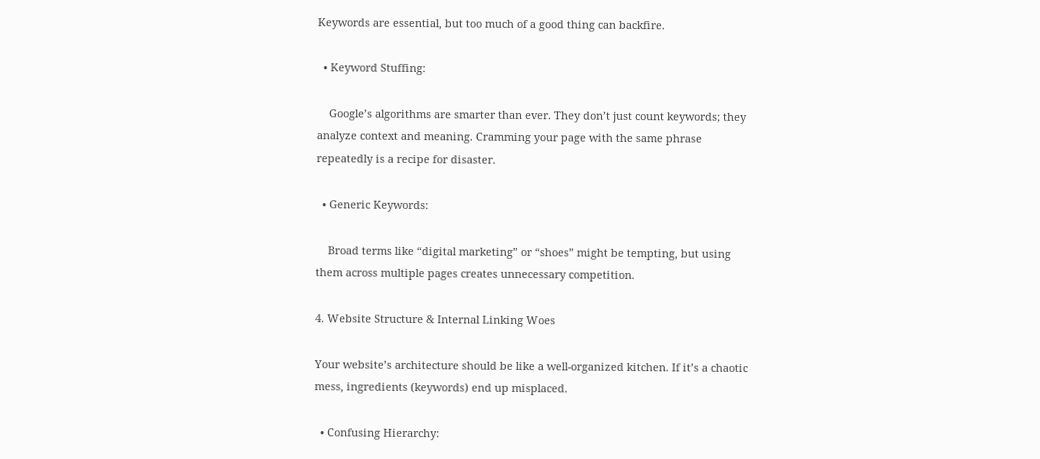Keywords are essential, but too much of a good thing can backfire.

  • Keyword Stuffing:

    Google’s algorithms are smarter than ever. They don’t just count keywords; they analyze context and meaning. Cramming your page with the same phrase repeatedly is a recipe for disaster.

  • Generic Keywords:

    Broad terms like “digital marketing” or “shoes” might be tempting, but using them across multiple pages creates unnecessary competition.

4. Website Structure & Internal Linking Woes

Your website’s architecture should be like a well-organized kitchen. If it’s a chaotic mess, ingredients (keywords) end up misplaced.

  • Confusing Hierarchy: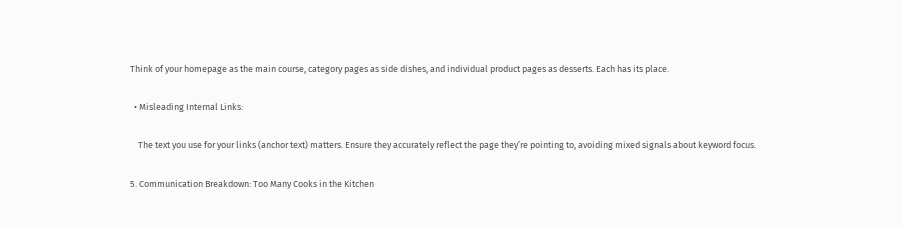Think of your homepage as the main course, category pages as side dishes, and individual product pages as desserts. Each has its place.

  • Misleading Internal Links:

    The text you use for your links (anchor text) matters. Ensure they accurately reflect the page they’re pointing to, avoiding mixed signals about keyword focus.

5. Communication Breakdown: Too Many Cooks in the Kitchen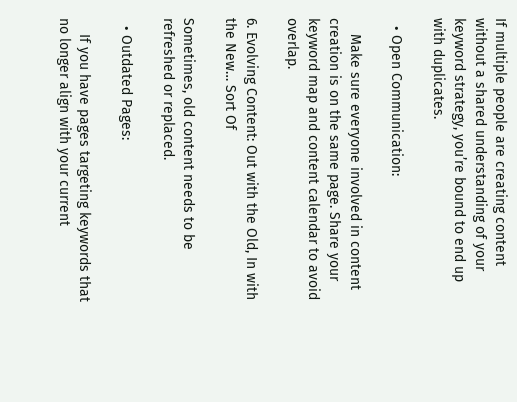If multiple people are creating content without a shared understanding of your keyword strategy, you’re bound to end up with duplicates.

  • Open Communication:

    Make sure everyone involved in content creation is on the same page. Share your keyword map and content calendar to avoid overlap.

6. Evolving Content: Out with the Old, In with the New… Sort Of

Sometimes, old content needs to be refreshed or replaced.

  • Outdated Pages:

    If you have pages targeting keywords that no longer align with your current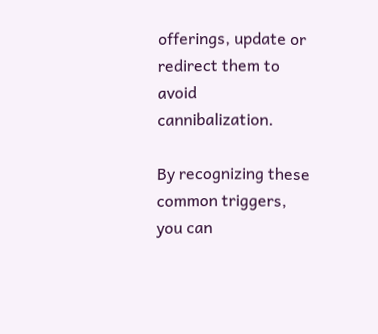offerings, update or redirect them to avoid cannibalization.

By recognizing these common triggers, you can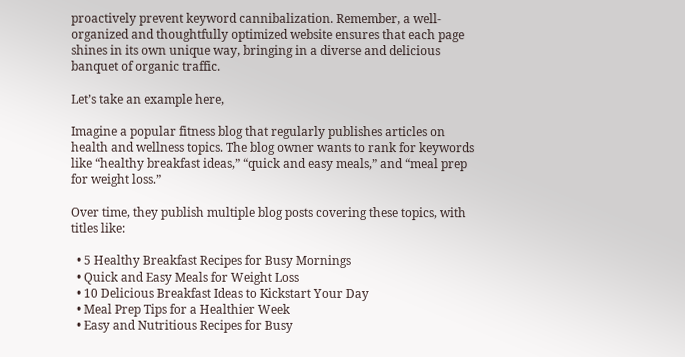proactively prevent keyword cannibalization. Remember, a well-organized and thoughtfully optimized website ensures that each page shines in its own unique way, bringing in a diverse and delicious banquet of organic traffic.

Let’s take an example here,

Imagine a popular fitness blog that regularly publishes articles on health and wellness topics. The blog owner wants to rank for keywords like “healthy breakfast ideas,” “quick and easy meals,” and “meal prep for weight loss.”

Over time, they publish multiple blog posts covering these topics, with titles like:

  • 5 Healthy Breakfast Recipes for Busy Mornings
  • Quick and Easy Meals for Weight Loss
  • 10 Delicious Breakfast Ideas to Kickstart Your Day
  • Meal Prep Tips for a Healthier Week
  • Easy and Nutritious Recipes for Busy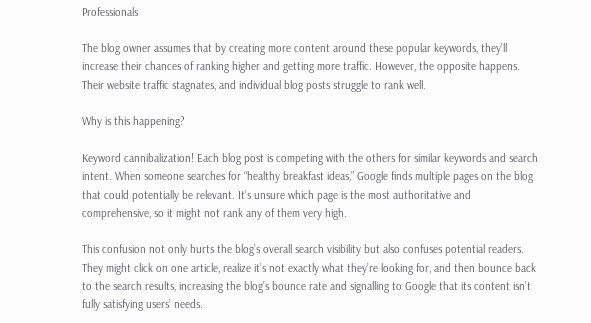Professionals

The blog owner assumes that by creating more content around these popular keywords, they’ll increase their chances of ranking higher and getting more traffic. However, the opposite happens. Their website traffic stagnates, and individual blog posts struggle to rank well.

Why is this happening?

Keyword cannibalization! Each blog post is competing with the others for similar keywords and search intent. When someone searches for “healthy breakfast ideas,” Google finds multiple pages on the blog that could potentially be relevant. It’s unsure which page is the most authoritative and comprehensive, so it might not rank any of them very high.

This confusion not only hurts the blog’s overall search visibility but also confuses potential readers. They might click on one article, realize it’s not exactly what they’re looking for, and then bounce back to the search results, increasing the blog’s bounce rate and signalling to Google that its content isn’t fully satisfying users’ needs.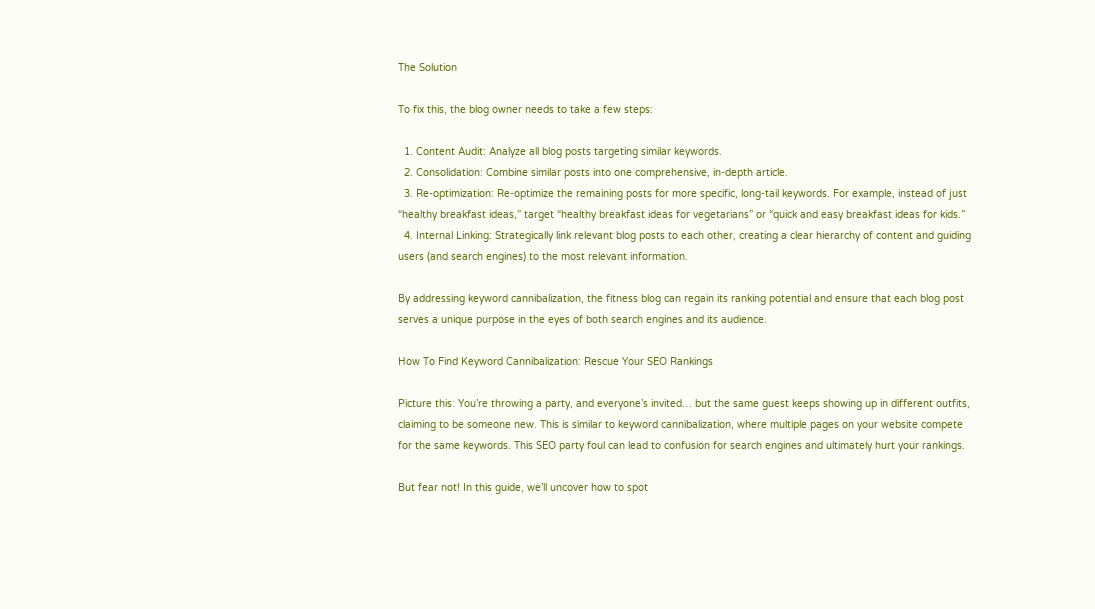The Solution

To fix this, the blog owner needs to take a few steps:

  1. Content Audit: Analyze all blog posts targeting similar keywords.
  2. Consolidation: Combine similar posts into one comprehensive, in-depth article.
  3. Re-optimization: Re-optimize the remaining posts for more specific, long-tail keywords. For example, instead of just “healthy breakfast ideas,” target “healthy breakfast ideas for vegetarians” or “quick and easy breakfast ideas for kids.”
  4. Internal Linking: Strategically link relevant blog posts to each other, creating a clear hierarchy of content and guiding users (and search engines) to the most relevant information.

By addressing keyword cannibalization, the fitness blog can regain its ranking potential and ensure that each blog post serves a unique purpose in the eyes of both search engines and its audience.

How To Find Keyword Cannibalization: Rescue Your SEO Rankings

Picture this: You’re throwing a party, and everyone’s invited… but the same guest keeps showing up in different outfits, claiming to be someone new. This is similar to keyword cannibalization, where multiple pages on your website compete for the same keywords. This SEO party foul can lead to confusion for search engines and ultimately hurt your rankings.

But fear not! In this guide, we’ll uncover how to spot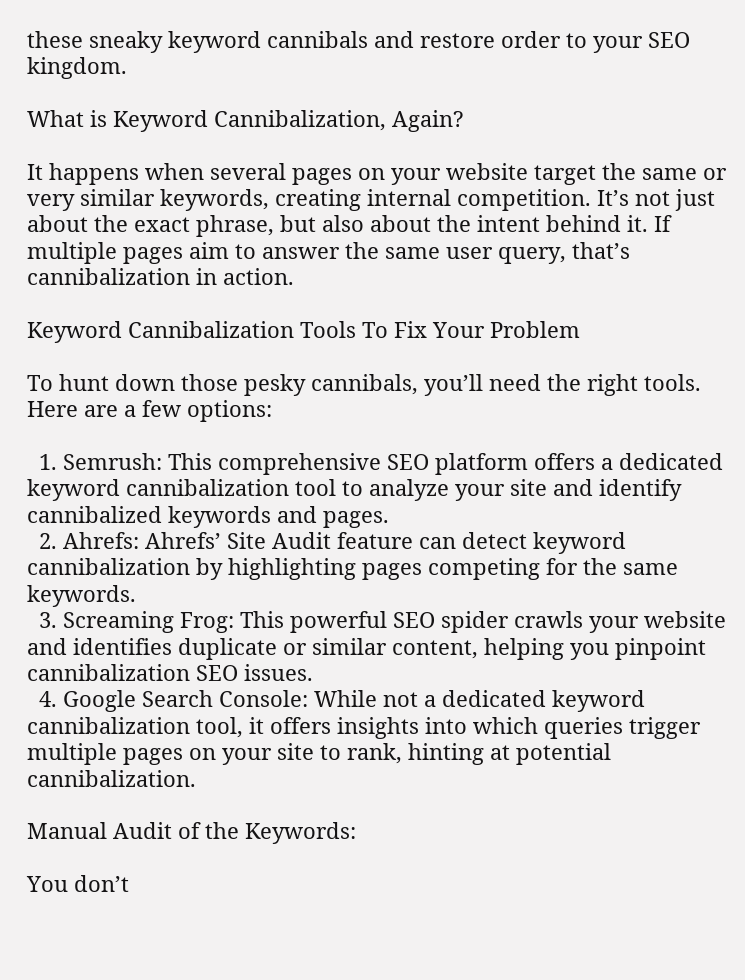these sneaky keyword cannibals and restore order to your SEO kingdom.

What is Keyword Cannibalization, Again?

It happens when several pages on your website target the same or very similar keywords, creating internal competition. It’s not just about the exact phrase, but also about the intent behind it. If multiple pages aim to answer the same user query, that’s cannibalization in action.

Keyword Cannibalization Tools To Fix Your Problem

To hunt down those pesky cannibals, you’ll need the right tools. Here are a few options:

  1. Semrush: This comprehensive SEO platform offers a dedicated keyword cannibalization tool to analyze your site and identify cannibalized keywords and pages.
  2. Ahrefs: Ahrefs’ Site Audit feature can detect keyword cannibalization by highlighting pages competing for the same keywords.
  3. Screaming Frog: This powerful SEO spider crawls your website and identifies duplicate or similar content, helping you pinpoint cannibalization SEO issues.
  4. Google Search Console: While not a dedicated keyword cannibalization tool, it offers insights into which queries trigger multiple pages on your site to rank, hinting at potential cannibalization.

Manual Audit of the Keywords:

You don’t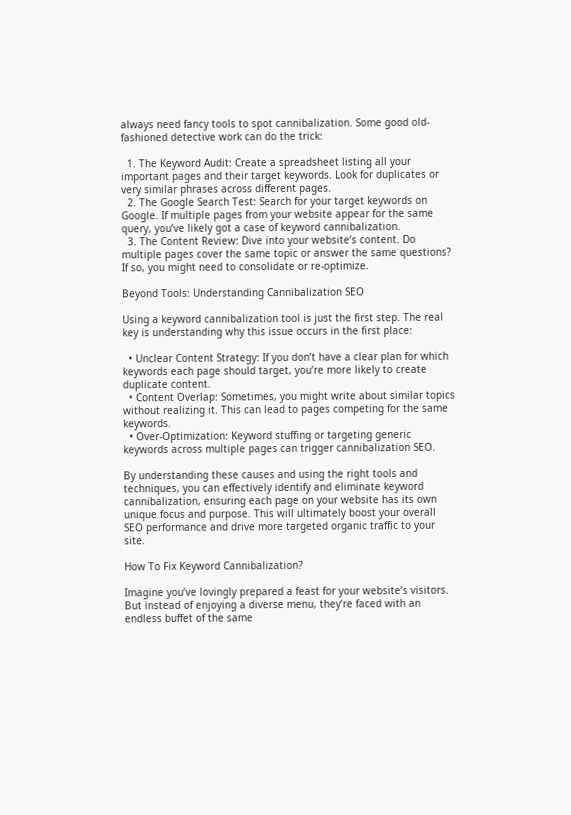always need fancy tools to spot cannibalization. Some good old-fashioned detective work can do the trick:

  1. The Keyword Audit: Create a spreadsheet listing all your important pages and their target keywords. Look for duplicates or very similar phrases across different pages.
  2. The Google Search Test: Search for your target keywords on Google. If multiple pages from your website appear for the same query, you’ve likely got a case of keyword cannibalization.
  3. The Content Review: Dive into your website’s content. Do multiple pages cover the same topic or answer the same questions? If so, you might need to consolidate or re-optimize.

Beyond Tools: Understanding Cannibalization SEO

Using a keyword cannibalization tool is just the first step. The real key is understanding why this issue occurs in the first place:

  • Unclear Content Strategy: If you don’t have a clear plan for which keywords each page should target, you’re more likely to create duplicate content.
  • Content Overlap: Sometimes, you might write about similar topics without realizing it. This can lead to pages competing for the same keywords.
  • Over-Optimization: Keyword stuffing or targeting generic keywords across multiple pages can trigger cannibalization SEO.

By understanding these causes and using the right tools and techniques, you can effectively identify and eliminate keyword cannibalization, ensuring each page on your website has its own unique focus and purpose. This will ultimately boost your overall SEO performance and drive more targeted organic traffic to your site.

How To Fix Keyword Cannibalization?

Imagine you’ve lovingly prepared a feast for your website’s visitors. But instead of enjoying a diverse menu, they’re faced with an endless buffet of the same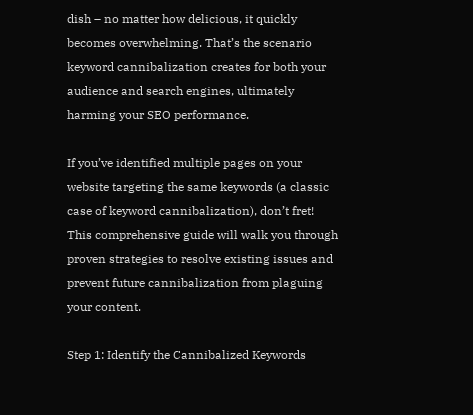dish – no matter how delicious, it quickly becomes overwhelming. That’s the scenario keyword cannibalization creates for both your audience and search engines, ultimately harming your SEO performance.

If you’ve identified multiple pages on your website targeting the same keywords (a classic case of keyword cannibalization), don’t fret! This comprehensive guide will walk you through proven strategies to resolve existing issues and prevent future cannibalization from plaguing your content.

Step 1: Identify the Cannibalized Keywords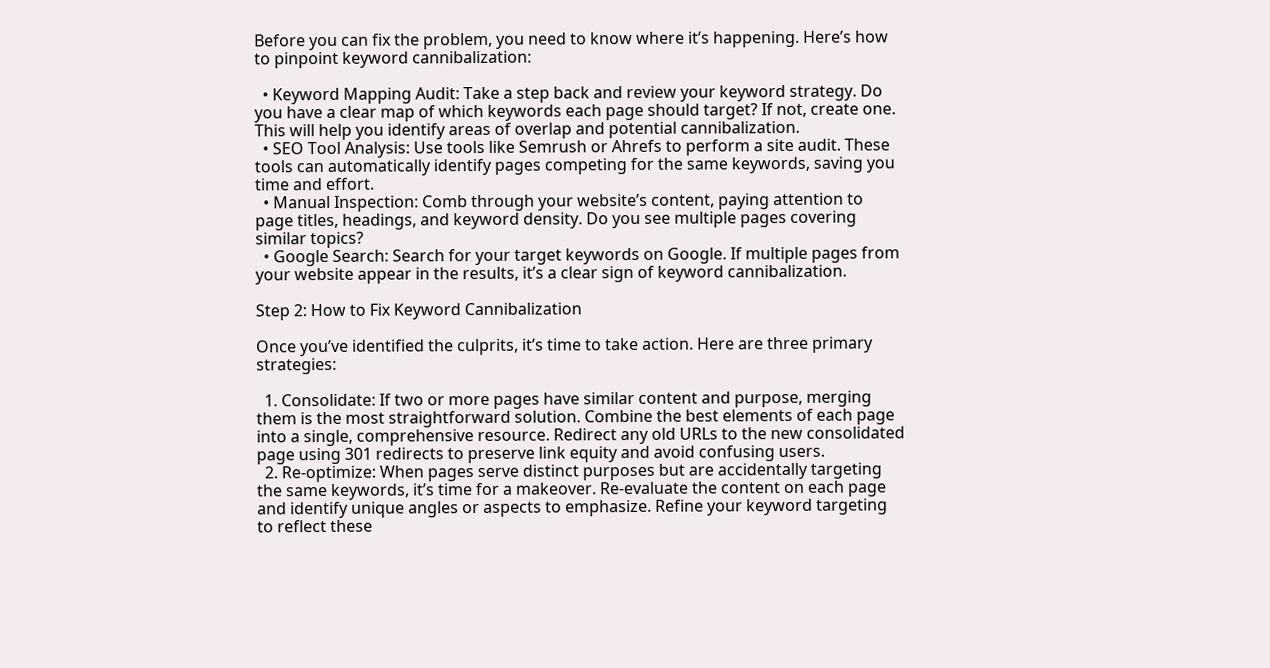Before you can fix the problem, you need to know where it’s happening. Here’s how to pinpoint keyword cannibalization:

  • Keyword Mapping Audit: Take a step back and review your keyword strategy. Do you have a clear map of which keywords each page should target? If not, create one. This will help you identify areas of overlap and potential cannibalization.
  • SEO Tool Analysis: Use tools like Semrush or Ahrefs to perform a site audit. These tools can automatically identify pages competing for the same keywords, saving you time and effort.
  • Manual Inspection: Comb through your website’s content, paying attention to page titles, headings, and keyword density. Do you see multiple pages covering similar topics?
  • Google Search: Search for your target keywords on Google. If multiple pages from your website appear in the results, it’s a clear sign of keyword cannibalization.

Step 2: How to Fix Keyword Cannibalization

Once you’ve identified the culprits, it’s time to take action. Here are three primary strategies:

  1. Consolidate: If two or more pages have similar content and purpose, merging them is the most straightforward solution. Combine the best elements of each page into a single, comprehensive resource. Redirect any old URLs to the new consolidated page using 301 redirects to preserve link equity and avoid confusing users.
  2. Re-optimize: When pages serve distinct purposes but are accidentally targeting the same keywords, it’s time for a makeover. Re-evaluate the content on each page and identify unique angles or aspects to emphasize. Refine your keyword targeting to reflect these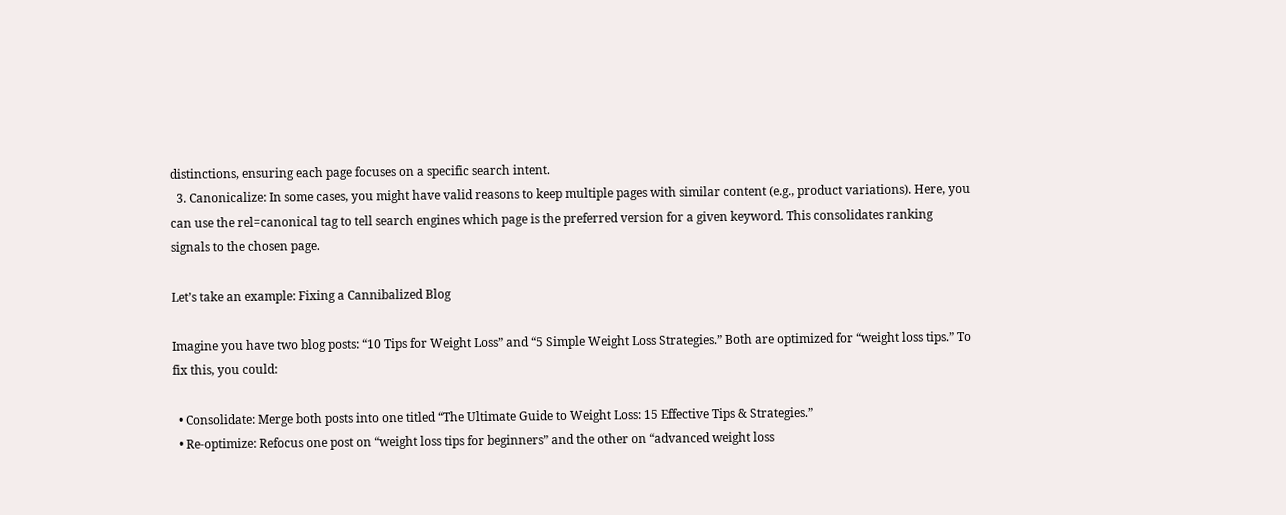distinctions, ensuring each page focuses on a specific search intent.
  3. Canonicalize: In some cases, you might have valid reasons to keep multiple pages with similar content (e.g., product variations). Here, you can use the rel=canonical tag to tell search engines which page is the preferred version for a given keyword. This consolidates ranking signals to the chosen page.

Let’s take an example: Fixing a Cannibalized Blog

Imagine you have two blog posts: “10 Tips for Weight Loss” and “5 Simple Weight Loss Strategies.” Both are optimized for “weight loss tips.” To fix this, you could:

  • Consolidate: Merge both posts into one titled “The Ultimate Guide to Weight Loss: 15 Effective Tips & Strategies.”
  • Re-optimize: Refocus one post on “weight loss tips for beginners” and the other on “advanced weight loss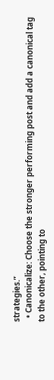strategies.”
  • Canonicalize: Choose the stronger performing post and add a canonical tag to the other, pointing to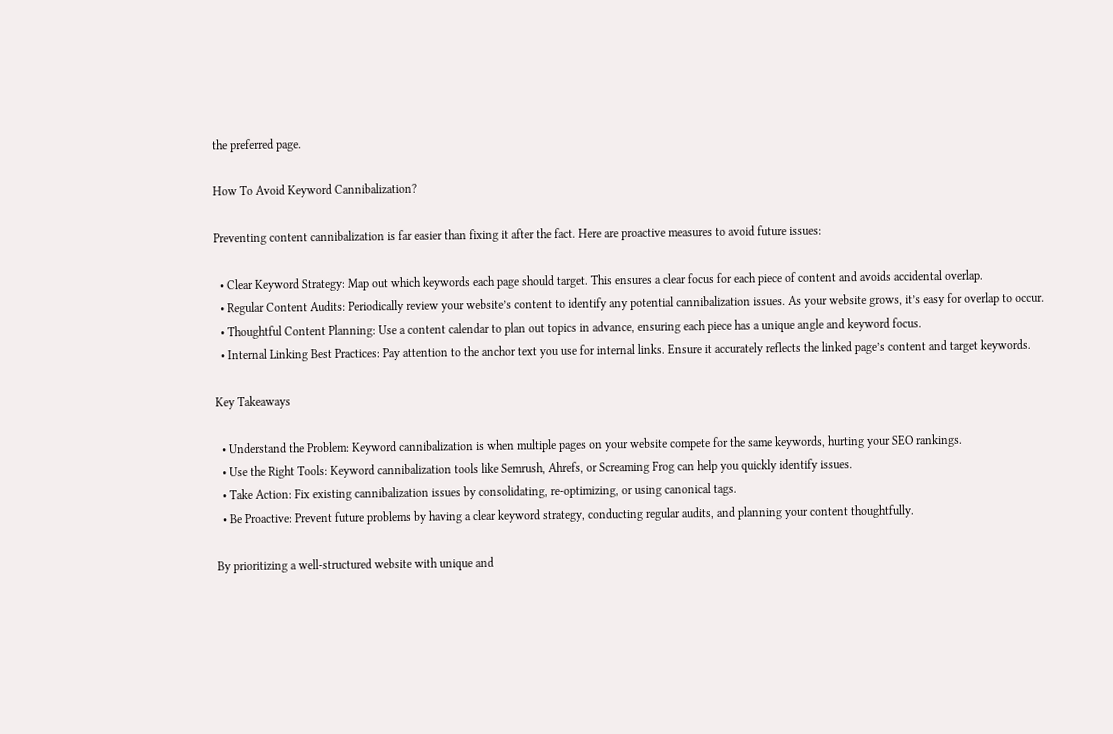the preferred page.

How To Avoid Keyword Cannibalization?

Preventing content cannibalization is far easier than fixing it after the fact. Here are proactive measures to avoid future issues:

  • Clear Keyword Strategy: Map out which keywords each page should target. This ensures a clear focus for each piece of content and avoids accidental overlap.
  • Regular Content Audits: Periodically review your website’s content to identify any potential cannibalization issues. As your website grows, it’s easy for overlap to occur.
  • Thoughtful Content Planning: Use a content calendar to plan out topics in advance, ensuring each piece has a unique angle and keyword focus.
  • Internal Linking Best Practices: Pay attention to the anchor text you use for internal links. Ensure it accurately reflects the linked page’s content and target keywords.

Key Takeaways

  • Understand the Problem: Keyword cannibalization is when multiple pages on your website compete for the same keywords, hurting your SEO rankings.
  • Use the Right Tools: Keyword cannibalization tools like Semrush, Ahrefs, or Screaming Frog can help you quickly identify issues.
  • Take Action: Fix existing cannibalization issues by consolidating, re-optimizing, or using canonical tags.
  • Be Proactive: Prevent future problems by having a clear keyword strategy, conducting regular audits, and planning your content thoughtfully.

By prioritizing a well-structured website with unique and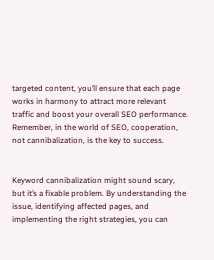targeted content, you’ll ensure that each page works in harmony to attract more relevant traffic and boost your overall SEO performance. Remember, in the world of SEO, cooperation, not cannibalization, is the key to success.


Keyword cannibalization might sound scary, but it’s a fixable problem. By understanding the issue, identifying affected pages, and implementing the right strategies, you can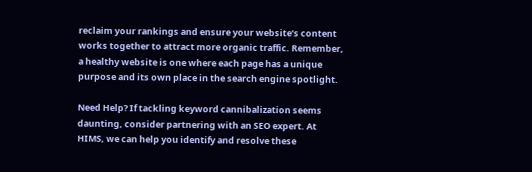reclaim your rankings and ensure your website’s content works together to attract more organic traffic. Remember, a healthy website is one where each page has a unique purpose and its own place in the search engine spotlight.

Need Help? If tackling keyword cannibalization seems daunting, consider partnering with an SEO expert. At HIMS, we can help you identify and resolve these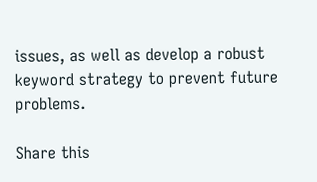issues, as well as develop a robust keyword strategy to prevent future problems.

Share this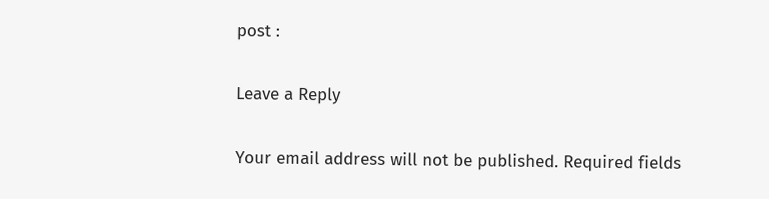post :

Leave a Reply

Your email address will not be published. Required fields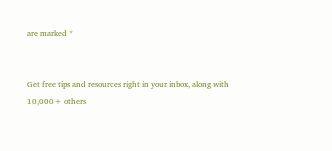are marked *


Get free tips and resources right in your inbox, along with 10,000+ others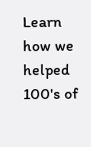Learn how we helped 100's of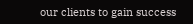our clients to gain success